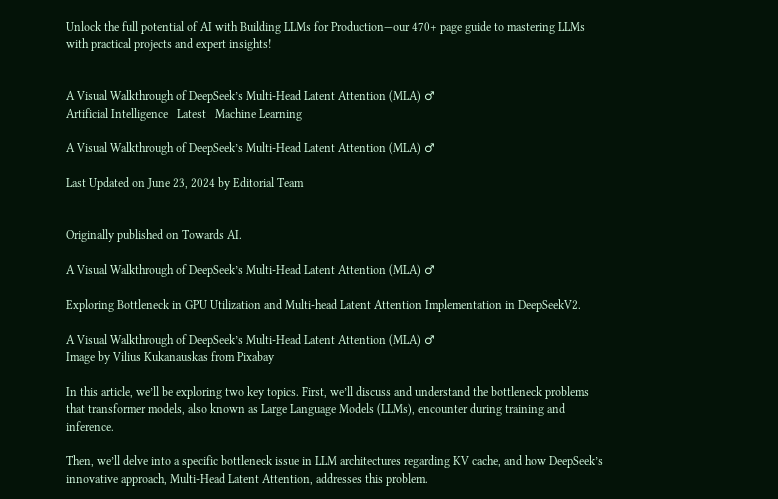Unlock the full potential of AI with Building LLMs for Production—our 470+ page guide to mastering LLMs with practical projects and expert insights!


A Visual Walkthrough of DeepSeek’s Multi-Head Latent Attention (MLA) ♂
Artificial Intelligence   Latest   Machine Learning

A Visual Walkthrough of DeepSeek’s Multi-Head Latent Attention (MLA) ♂

Last Updated on June 23, 2024 by Editorial Team


Originally published on Towards AI.

A Visual Walkthrough of DeepSeek’s Multi-Head Latent Attention (MLA) ♂

Exploring Bottleneck in GPU Utilization and Multi-head Latent Attention Implementation in DeepSeekV2.

A Visual Walkthrough of DeepSeek’s Multi-Head Latent Attention (MLA) ♂
Image by Vilius Kukanauskas from Pixabay

In this article, we’ll be exploring two key topics. First, we’ll discuss and understand the bottleneck problems that transformer models, also known as Large Language Models (LLMs), encounter during training and inference.

Then, we’ll delve into a specific bottleneck issue in LLM architectures regarding KV cache, and how DeepSeek’s innovative approach, Multi-Head Latent Attention, addresses this problem.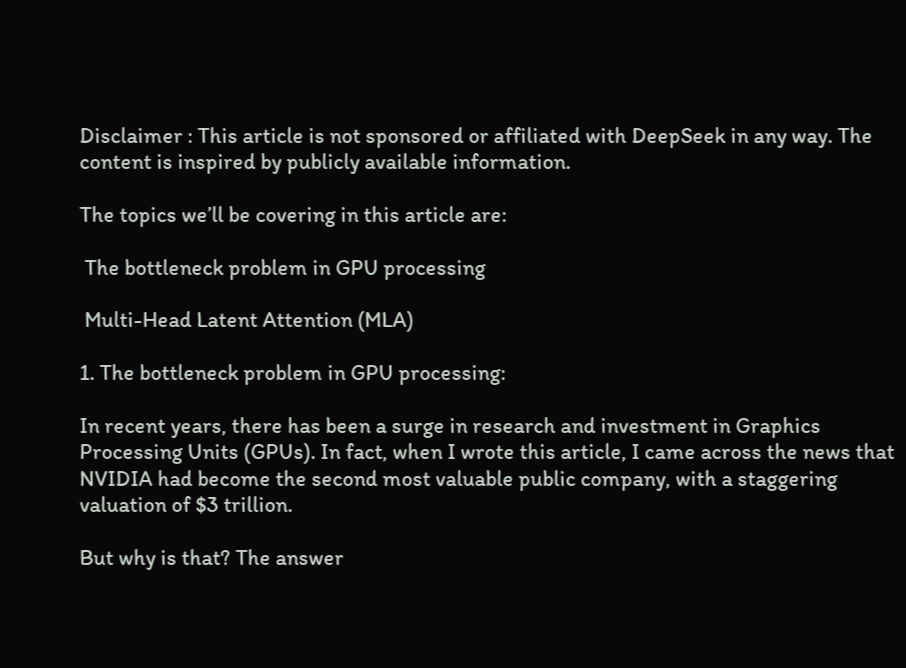Disclaimer : This article is not sponsored or affiliated with DeepSeek in any way. The content is inspired by publicly available information.

The topics we’ll be covering in this article are:

 The bottleneck problem in GPU processing

 Multi-Head Latent Attention (MLA)

1. The bottleneck problem in GPU processing:

In recent years, there has been a surge in research and investment in Graphics Processing Units (GPUs). In fact, when I wrote this article, I came across the news that NVIDIA had become the second most valuable public company, with a staggering valuation of $3 trillion.

But why is that? The answer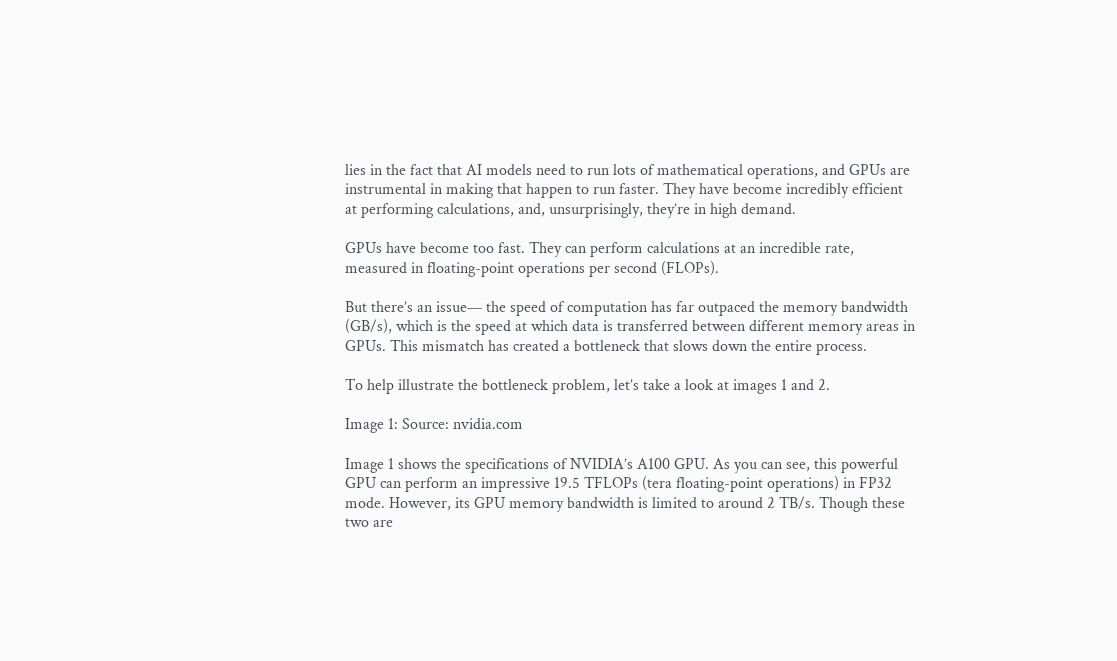lies in the fact that AI models need to run lots of mathematical operations, and GPUs are instrumental in making that happen to run faster. They have become incredibly efficient at performing calculations, and, unsurprisingly, they’re in high demand.

GPUs have become too fast. They can perform calculations at an incredible rate, measured in floating-point operations per second (FLOPs).

But there’s an issue— the speed of computation has far outpaced the memory bandwidth (GB/s), which is the speed at which data is transferred between different memory areas in GPUs. This mismatch has created a bottleneck that slows down the entire process.

To help illustrate the bottleneck problem, let’s take a look at images 1 and 2.

Image 1: Source: nvidia.com

Image 1 shows the specifications of NVIDIA’s A100 GPU. As you can see, this powerful GPU can perform an impressive 19.5 TFLOPs (tera floating-point operations) in FP32 mode. However, its GPU memory bandwidth is limited to around 2 TB/s. Though these two are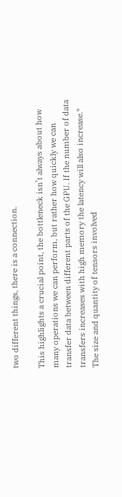two different things, there is a connection.

This highlights a crucial point, the bottleneck isn’t always about how many operations we can perform, but rather how quickly we can transfer data between different parts of the GPU. If the number of data transfers increases with high memory the latency will also increase.* The size and quantity of tensors involved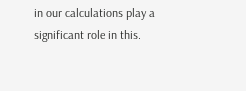in our calculations play a significant role in this.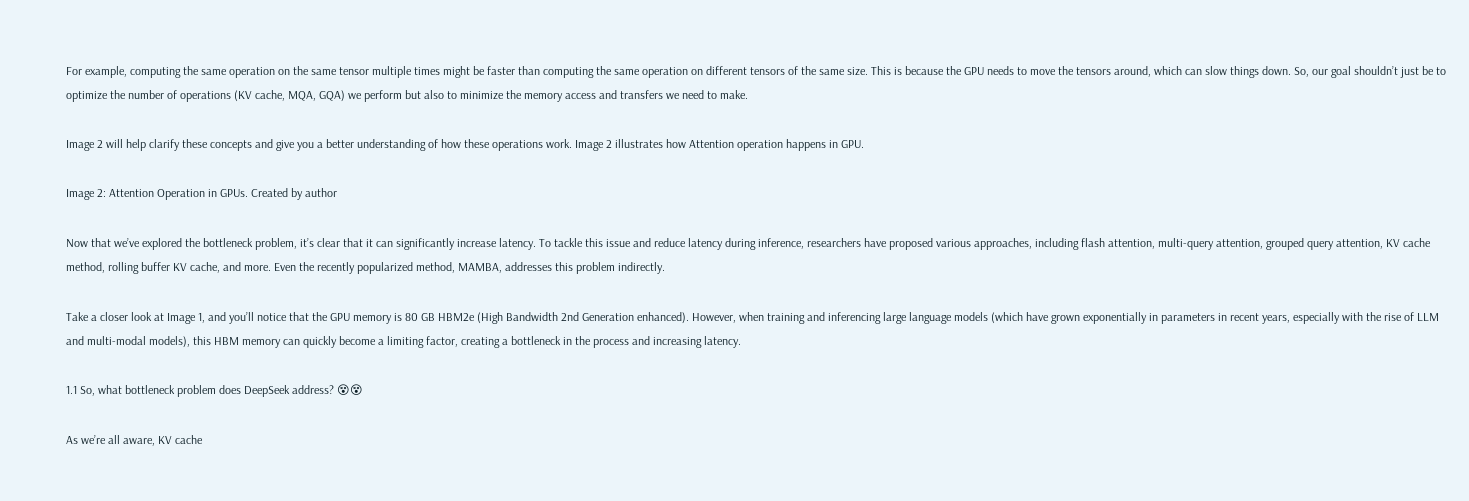For example, computing the same operation on the same tensor multiple times might be faster than computing the same operation on different tensors of the same size. This is because the GPU needs to move the tensors around, which can slow things down. So, our goal shouldn’t just be to optimize the number of operations (KV cache, MQA, GQA) we perform but also to minimize the memory access and transfers we need to make.

Image 2 will help clarify these concepts and give you a better understanding of how these operations work. Image 2 illustrates how Attention operation happens in GPU.

Image 2: Attention Operation in GPUs. Created by author

Now that we’ve explored the bottleneck problem, it’s clear that it can significantly increase latency. To tackle this issue and reduce latency during inference, researchers have proposed various approaches, including flash attention, multi-query attention, grouped query attention, KV cache method, rolling buffer KV cache, and more. Even the recently popularized method, MAMBA, addresses this problem indirectly.

Take a closer look at Image 1, and you’ll notice that the GPU memory is 80 GB HBM2e (High Bandwidth 2nd Generation enhanced). However, when training and inferencing large language models (which have grown exponentially in parameters in recent years, especially with the rise of LLM and multi-modal models), this HBM memory can quickly become a limiting factor, creating a bottleneck in the process and increasing latency.

1.1 So, what bottleneck problem does DeepSeek address? 😵😵

As we’re all aware, KV cache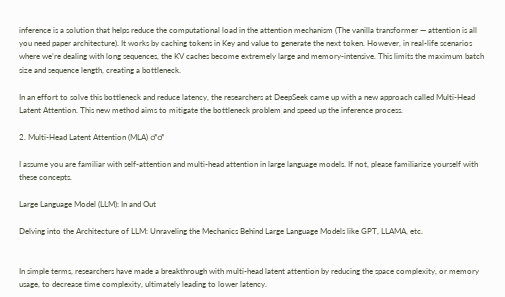inference is a solution that helps reduce the computational load in the attention mechanism (The vanilla transformer — attention is all you need paper architecture). It works by caching tokens in Key and value to generate the next token. However, in real-life scenarios where we’re dealing with long sequences, the KV caches become extremely large and memory-intensive. This limits the maximum batch size and sequence length, creating a bottleneck.

In an effort to solve this bottleneck and reduce latency, the researchers at DeepSeek came up with a new approach called Multi-Head Latent Attention. This new method aims to mitigate the bottleneck problem and speed up the inference process.

2. Multi-Head Latent Attention (MLA) ♂♂

I assume you are familiar with self-attention and multi-head attention in large language models. If not, please familiarize yourself with these concepts.

Large Language Model (LLM): In and Out

Delving into the Architecture of LLM: Unraveling the Mechanics Behind Large Language Models like GPT, LLAMA, etc.


In simple terms, researchers have made a breakthrough with multi-head latent attention by reducing the space complexity, or memory usage, to decrease time complexity, ultimately leading to lower latency.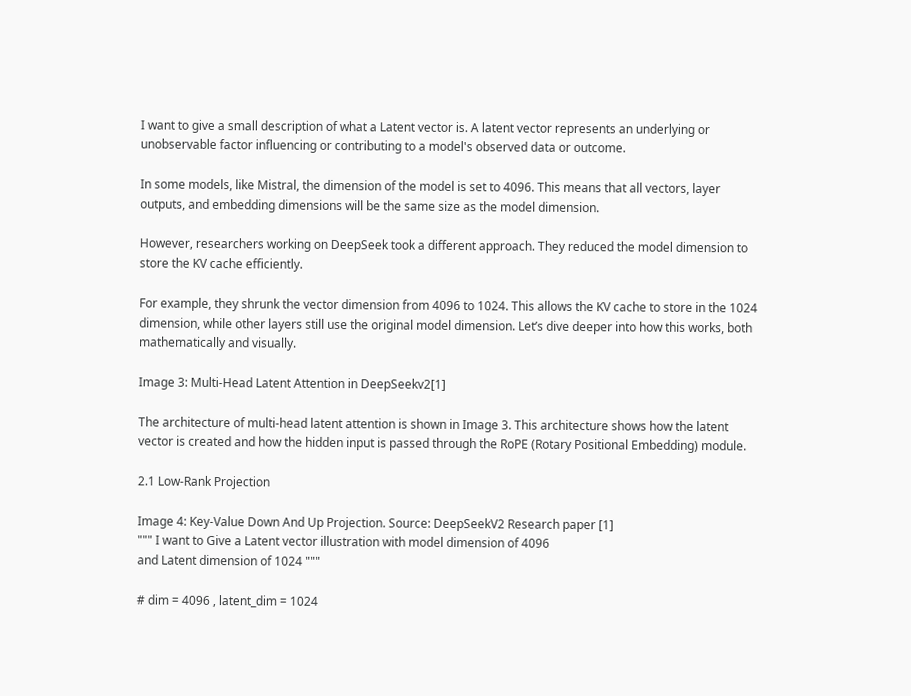I want to give a small description of what a Latent vector is. A latent vector represents an underlying or unobservable factor influencing or contributing to a model's observed data or outcome.

In some models, like Mistral, the dimension of the model is set to 4096. This means that all vectors, layer outputs, and embedding dimensions will be the same size as the model dimension.

However, researchers working on DeepSeek took a different approach. They reduced the model dimension to store the KV cache efficiently.

For example, they shrunk the vector dimension from 4096 to 1024. This allows the KV cache to store in the 1024 dimension, while other layers still use the original model dimension. Let’s dive deeper into how this works, both mathematically and visually.

Image 3: Multi-Head Latent Attention in DeepSeekv2[1]

The architecture of multi-head latent attention is shown in Image 3. This architecture shows how the latent vector is created and how the hidden input is passed through the RoPE (Rotary Positional Embedding) module.

2.1 Low-Rank Projection

Image 4: Key-Value Down And Up Projection. Source: DeepSeekV2 Research paper [1]
""" I want to Give a Latent vector illustration with model dimension of 4096
and Latent dimension of 1024 """

# dim = 4096 , latent_dim = 1024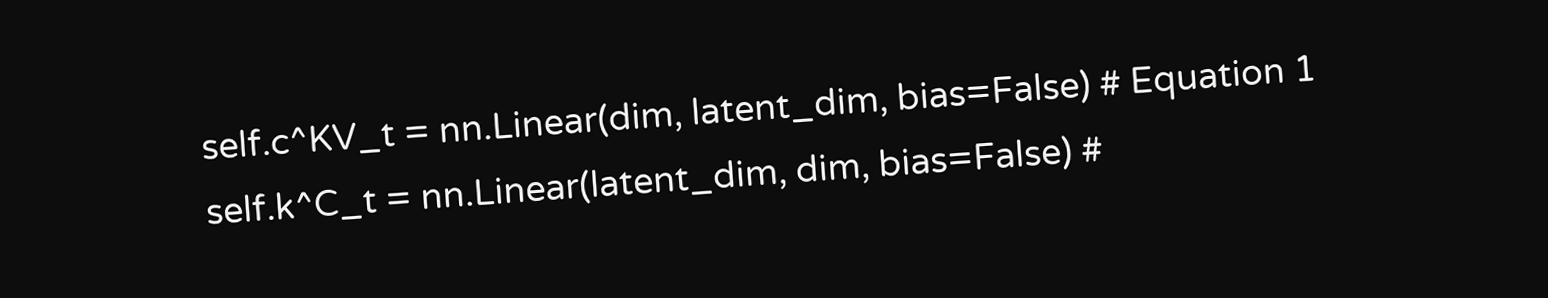self.c^KV_t = nn.Linear(dim, latent_dim, bias=False) # Equation 1
self.k^C_t = nn.Linear(latent_dim, dim, bias=False) #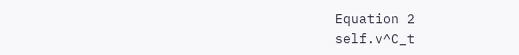Equation 2
self.v^C_t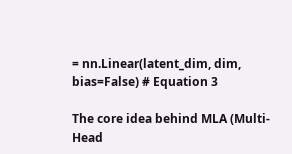= nn.Linear(latent_dim, dim, bias=False) # Equation 3

The core idea behind MLA (Multi-Head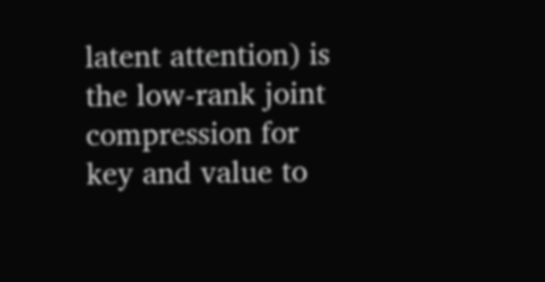latent attention) is the low-rank joint compression for key and value to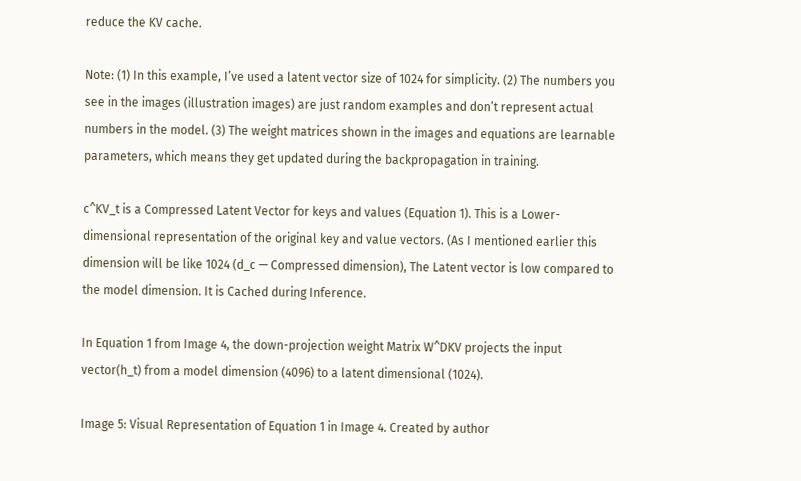reduce the KV cache.

Note: (1) In this example, I’ve used a latent vector size of 1024 for simplicity. (2) The numbers you see in the images (illustration images) are just random examples and don’t represent actual numbers in the model. (3) The weight matrices shown in the images and equations are learnable parameters, which means they get updated during the backpropagation in training.

c^KV_t is a Compressed Latent Vector for keys and values (Equation 1). This is a Lower-dimensional representation of the original key and value vectors. (As I mentioned earlier this dimension will be like 1024 (d_c — Compressed dimension), The Latent vector is low compared to the model dimension. It is Cached during Inference.

In Equation 1 from Image 4, the down-projection weight Matrix W^DKV projects the input vector(h_t) from a model dimension (4096) to a latent dimensional (1024).

Image 5: Visual Representation of Equation 1 in Image 4. Created by author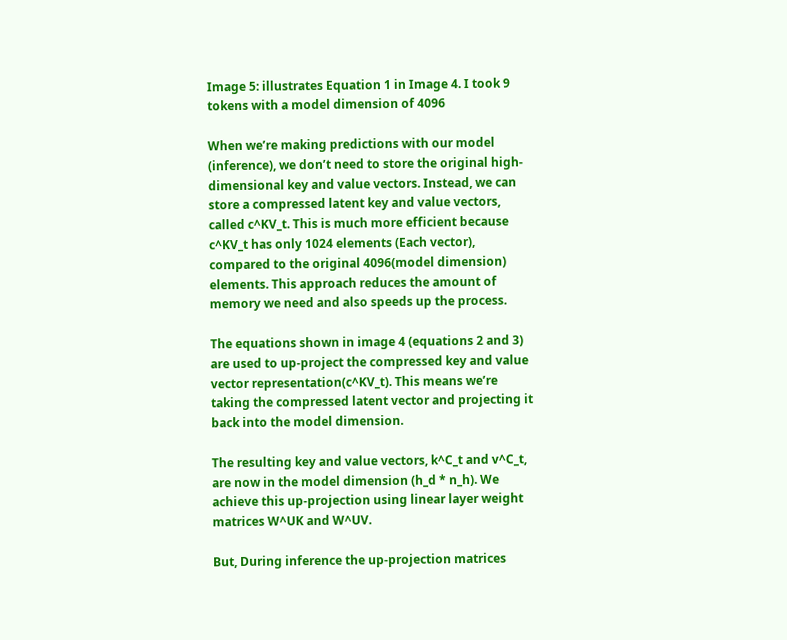Image 5: illustrates Equation 1 in Image 4. I took 9 tokens with a model dimension of 4096

When we’re making predictions with our model (inference), we don’t need to store the original high-dimensional key and value vectors. Instead, we can store a compressed latent key and value vectors, called c^KV_t. This is much more efficient because c^KV_t has only 1024 elements (Each vector), compared to the original 4096(model dimension) elements. This approach reduces the amount of memory we need and also speeds up the process.

The equations shown in image 4 (equations 2 and 3) are used to up-project the compressed key and value vector representation(c^KV_t). This means we’re taking the compressed latent vector and projecting it back into the model dimension.

The resulting key and value vectors, k^C_t and v^C_t, are now in the model dimension (h_d * n_h). We achieve this up-projection using linear layer weight matrices W^UK and W^UV.

But, During inference the up-projection matrices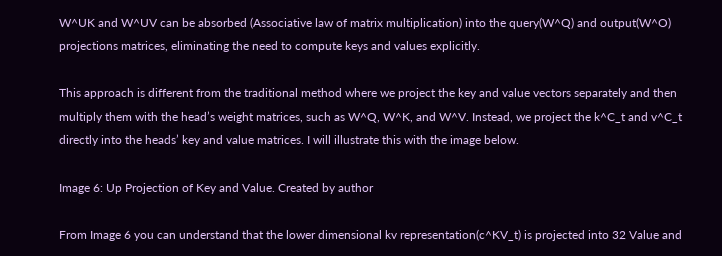W^UK and W^UV can be absorbed (Associative law of matrix multiplication) into the query(W^Q) and output(W^O) projections matrices, eliminating the need to compute keys and values explicitly.

This approach is different from the traditional method where we project the key and value vectors separately and then multiply them with the head’s weight matrices, such as W^Q, W^K, and W^V. Instead, we project the k^C_t and v^C_t directly into the heads’ key and value matrices. I will illustrate this with the image below.

Image 6: Up Projection of Key and Value. Created by author

From Image 6 you can understand that the lower dimensional kv representation(c^KV_t) is projected into 32 Value and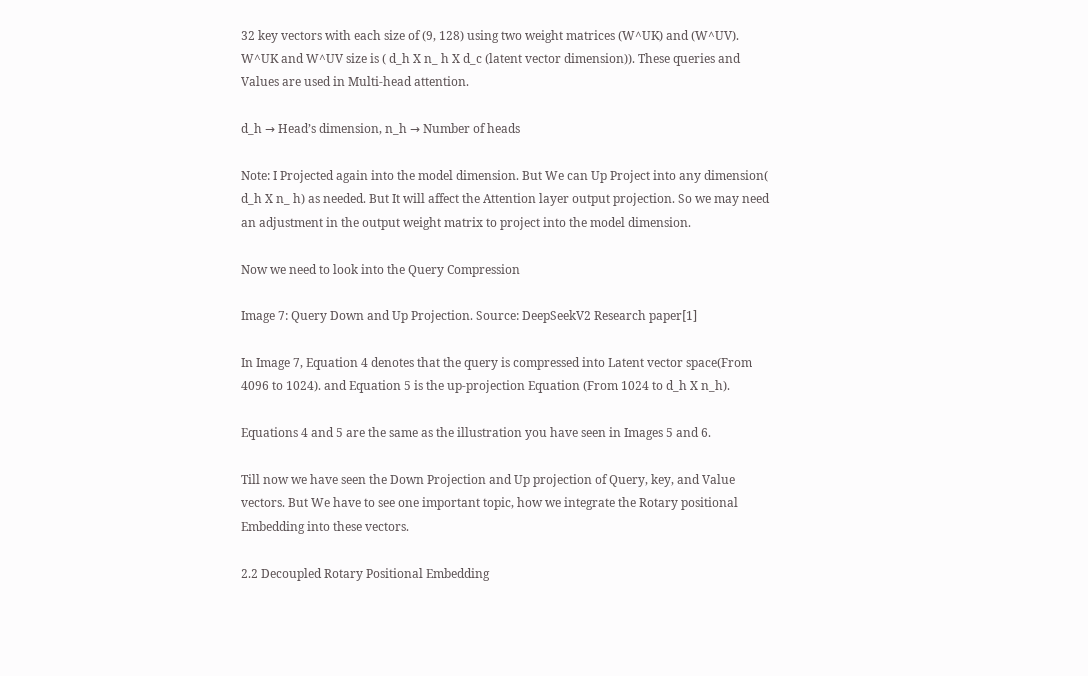32 key vectors with each size of (9, 128) using two weight matrices (W^UK) and (W^UV). W^UK and W^UV size is ( d_h X n_ h X d_c (latent vector dimension)). These queries and Values are used in Multi-head attention.

d_h → Head’s dimension, n_h → Number of heads

Note: I Projected again into the model dimension. But We can Up Project into any dimension( d_h X n_ h) as needed. But It will affect the Attention layer output projection. So we may need an adjustment in the output weight matrix to project into the model dimension.

Now we need to look into the Query Compression

Image 7: Query Down and Up Projection. Source: DeepSeekV2 Research paper[1]

In Image 7, Equation 4 denotes that the query is compressed into Latent vector space(From 4096 to 1024). and Equation 5 is the up-projection Equation (From 1024 to d_h X n_h).

Equations 4 and 5 are the same as the illustration you have seen in Images 5 and 6.

Till now we have seen the Down Projection and Up projection of Query, key, and Value vectors. But We have to see one important topic, how we integrate the Rotary positional Embedding into these vectors.

2.2 Decoupled Rotary Positional Embedding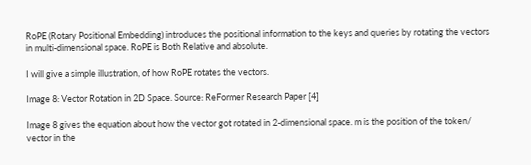RoPE (Rotary Positional Embedding) introduces the positional information to the keys and queries by rotating the vectors in multi-dimensional space. RoPE is Both Relative and absolute.

I will give a simple illustration, of how RoPE rotates the vectors.

Image 8: Vector Rotation in 2D Space. Source: ReFormer Research Paper [4]

Image 8 gives the equation about how the vector got rotated in 2-dimensional space. m is the position of the token/ vector in the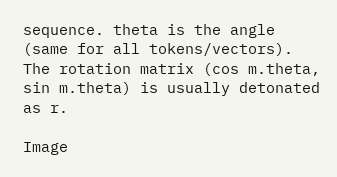sequence. theta is the angle (same for all tokens/vectors). The rotation matrix (cos m.theta, sin m.theta) is usually detonated as r.

Image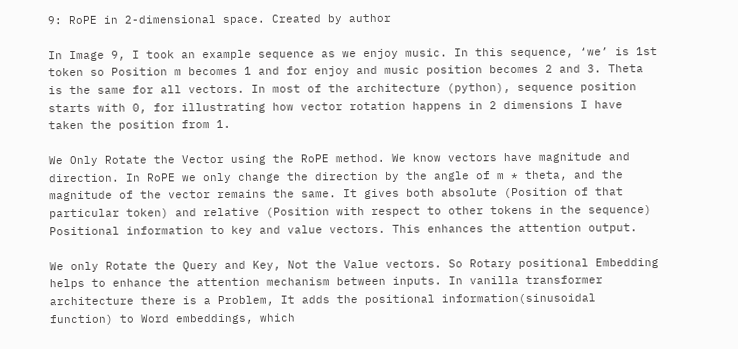9: RoPE in 2-dimensional space. Created by author

In Image 9, I took an example sequence as we enjoy music. In this sequence, ‘we’ is 1st token so Position m becomes 1 and for enjoy and music position becomes 2 and 3. Theta is the same for all vectors. In most of the architecture (python), sequence position starts with 0, for illustrating how vector rotation happens in 2 dimensions I have taken the position from 1.

We Only Rotate the Vector using the RoPE method. We know vectors have magnitude and direction. In RoPE we only change the direction by the angle of m * theta, and the magnitude of the vector remains the same. It gives both absolute (Position of that particular token) and relative (Position with respect to other tokens in the sequence) Positional information to key and value vectors. This enhances the attention output.

We only Rotate the Query and Key, Not the Value vectors. So Rotary positional Embedding helps to enhance the attention mechanism between inputs. In vanilla transformer architecture there is a Problem, It adds the positional information(sinusoidal function) to Word embeddings, which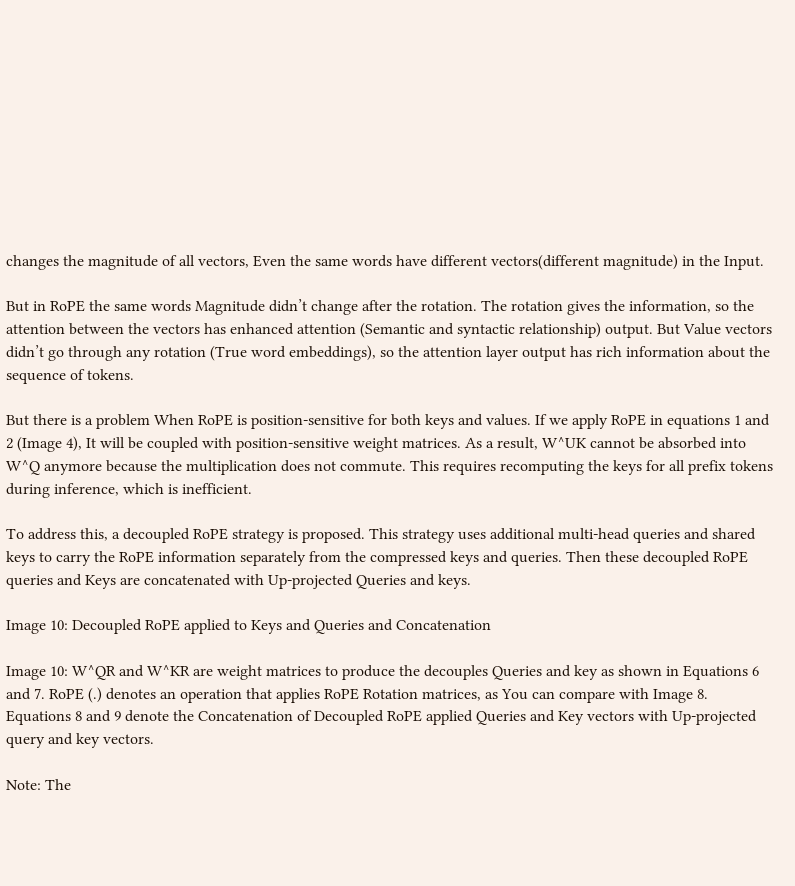changes the magnitude of all vectors, Even the same words have different vectors(different magnitude) in the Input.

But in RoPE the same words Magnitude didn’t change after the rotation. The rotation gives the information, so the attention between the vectors has enhanced attention (Semantic and syntactic relationship) output. But Value vectors didn’t go through any rotation (True word embeddings), so the attention layer output has rich information about the sequence of tokens.

But there is a problem When RoPE is position-sensitive for both keys and values. If we apply RoPE in equations 1 and 2 (Image 4), It will be coupled with position-sensitive weight matrices. As a result, W^UK cannot be absorbed into W^Q anymore because the multiplication does not commute. This requires recomputing the keys for all prefix tokens during inference, which is inefficient.

To address this, a decoupled RoPE strategy is proposed. This strategy uses additional multi-head queries and shared keys to carry the RoPE information separately from the compressed keys and queries. Then these decoupled RoPE queries and Keys are concatenated with Up-projected Queries and keys.

Image 10: Decoupled RoPE applied to Keys and Queries and Concatenation

Image 10: W^QR and W^KR are weight matrices to produce the decouples Queries and key as shown in Equations 6 and 7. RoPE (.) denotes an operation that applies RoPE Rotation matrices, as You can compare with Image 8. Equations 8 and 9 denote the Concatenation of Decoupled RoPE applied Queries and Key vectors with Up-projected query and key vectors.

Note: The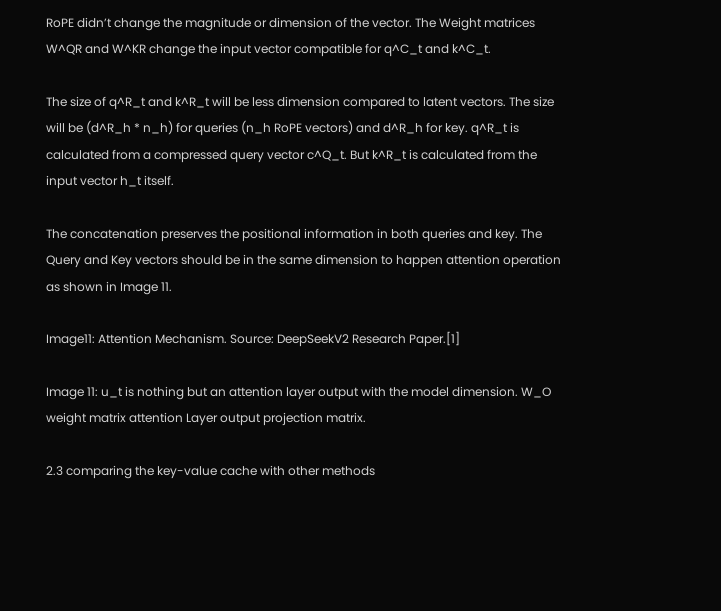RoPE didn’t change the magnitude or dimension of the vector. The Weight matrices W^QR and W^KR change the input vector compatible for q^C_t and k^C_t.

The size of q^R_t and k^R_t will be less dimension compared to latent vectors. The size will be (d^R_h * n_h) for queries (n_h RoPE vectors) and d^R_h for key. q^R_t is calculated from a compressed query vector c^Q_t. But k^R_t is calculated from the input vector h_t itself.

The concatenation preserves the positional information in both queries and key. The Query and Key vectors should be in the same dimension to happen attention operation as shown in Image 11.

Image11: Attention Mechanism. Source: DeepSeekV2 Research Paper.[1]

Image 11: u_t is nothing but an attention layer output with the model dimension. W_O weight matrix attention Layer output projection matrix.

2.3 comparing the key-value cache with other methods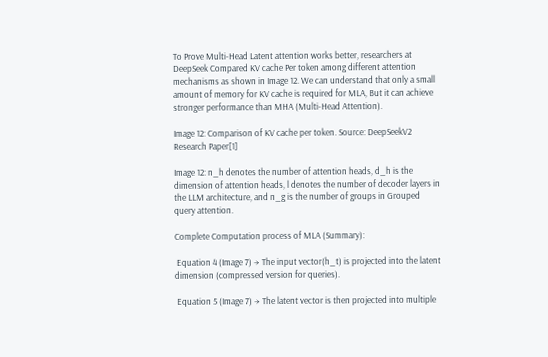To Prove Multi-Head Latent attention works better, researchers at DeepSeek Compared KV cache Per token among different attention mechanisms as shown in Image 12. We can understand that only a small amount of memory for KV cache is required for MLA, But it can achieve stronger performance than MHA (Multi-Head Attention).

Image 12: Comparison of KV cache per token. Source: DeepSeekV2 Research Paper[1]

Image 12: n_h denotes the number of attention heads, d_h is the dimension of attention heads, l denotes the number of decoder layers in the LLM architecture, and n_g is the number of groups in Grouped query attention.

Complete Computation process of MLA (Summary):

 Equation 4 (Image 7) → The input vector(h_t) is projected into the latent dimension (compressed version for queries).

 Equation 5 (Image 7) → The latent vector is then projected into multiple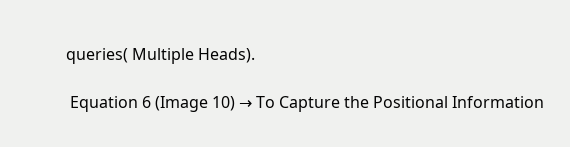queries( Multiple Heads).

 Equation 6 (Image 10) → To Capture the Positional Information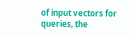of input vectors for queries, the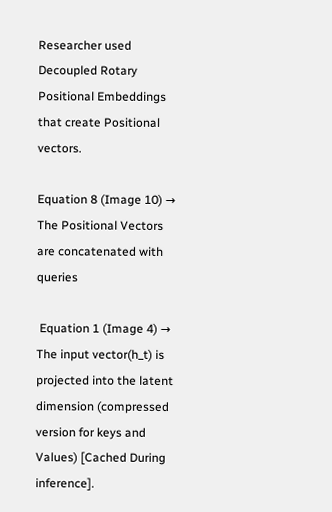Researcher used Decoupled Rotary Positional Embeddings that create Positional vectors.

Equation 8 (Image 10) → The Positional Vectors are concatenated with queries

 Equation 1 (Image 4) → The input vector(h_t) is projected into the latent dimension (compressed version for keys and Values) [Cached During inference].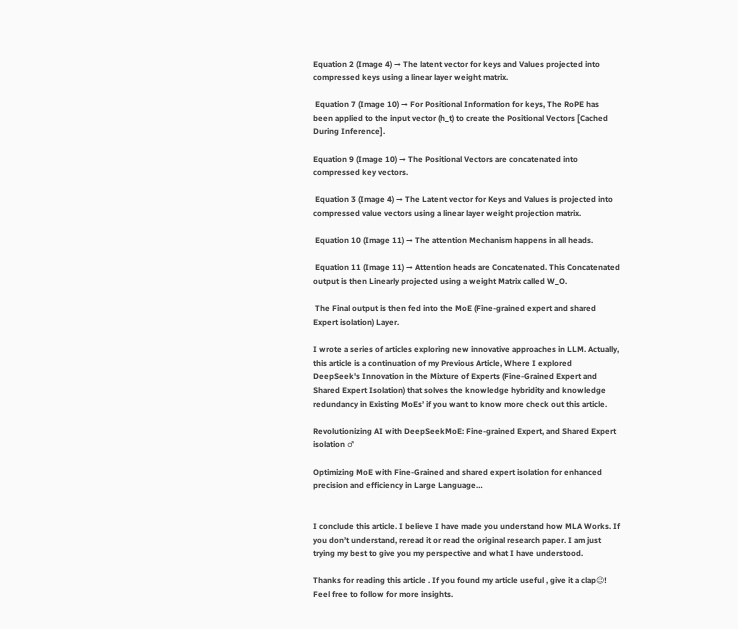Equation 2 (Image 4) → The latent vector for keys and Values projected into compressed keys using a linear layer weight matrix.

 Equation 7 (Image 10) → For Positional Information for keys, The RoPE has been applied to the input vector (h_t) to create the Positional Vectors [Cached During Inference].

Equation 9 (Image 10) → The Positional Vectors are concatenated into compressed key vectors.

 Equation 3 (Image 4) → The Latent vector for Keys and Values is projected into compressed value vectors using a linear layer weight projection matrix.

 Equation 10 (Image 11) → The attention Mechanism happens in all heads.

 Equation 11 (Image 11) → Attention heads are Concatenated. This Concatenated output is then Linearly projected using a weight Matrix called W_O.

 The Final output is then fed into the MoE (Fine-grained expert and shared Expert isolation) Layer.

I wrote a series of articles exploring new innovative approaches in LLM. Actually, this article is a continuation of my Previous Article, Where I explored DeepSeek's Innovation in the Mixture of Experts (Fine-Grained Expert and Shared Expert Isolation) that solves the knowledge hybridity and knowledge redundancy in Existing MoEs’ if you want to know more check out this article.

Revolutionizing AI with DeepSeekMoE: Fine-grained Expert, and Shared Expert isolation ♂

Optimizing MoE with Fine-Grained and shared expert isolation for enhanced precision and efficiency in Large Language…


I conclude this article. I believe I have made you understand how MLA Works. If you don’t understand, reread it or read the original research paper. I am just trying my best to give you my perspective and what I have understood.

Thanks for reading this article . If you found my article useful , give it a clap😉! Feel free to follow for more insights.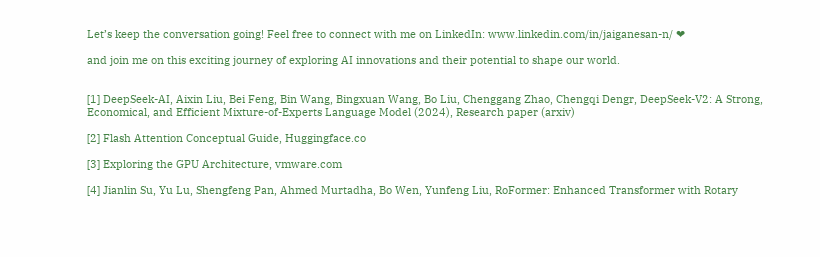Let’s keep the conversation going! Feel free to connect with me on LinkedIn: www.linkedin.com/in/jaiganesan-n/ ❤

and join me on this exciting journey of exploring AI innovations and their potential to shape our world.


[1] DeepSeek-AI, Aixin Liu, Bei Feng, Bin Wang, Bingxuan Wang, Bo Liu, Chenggang Zhao, Chengqi Dengr, DeepSeek-V2: A Strong, Economical, and Efficient Mixture-of-Experts Language Model (2024), Research paper (arxiv)

[2] Flash Attention Conceptual Guide, Huggingface.co

[3] Exploring the GPU Architecture, vmware.com

[4] Jianlin Su, Yu Lu, Shengfeng Pan, Ahmed Murtadha, Bo Wen, Yunfeng Liu, RoFormer: Enhanced Transformer with Rotary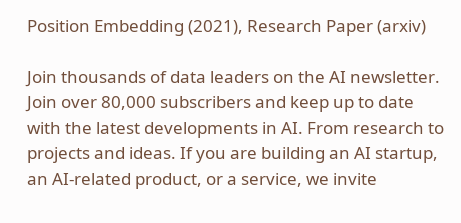Position Embedding (2021), Research Paper (arxiv)

Join thousands of data leaders on the AI newsletter. Join over 80,000 subscribers and keep up to date with the latest developments in AI. From research to projects and ideas. If you are building an AI startup, an AI-related product, or a service, we invite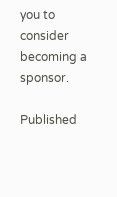you to consider becoming a sponsor.

Published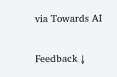via Towards AI

Feedback ↓